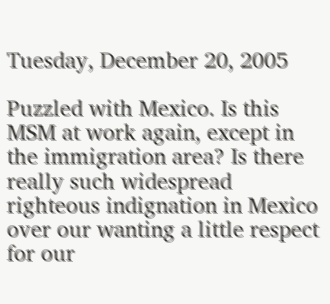Tuesday, December 20, 2005

Puzzled with Mexico. Is this MSM at work again, except in the immigration area? Is there really such widespread righteous indignation in Mexico over our wanting a little respect for our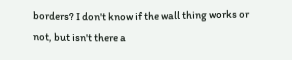borders? I don't know if the wall thing works or not, but isn't there a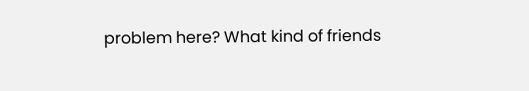problem here? What kind of friends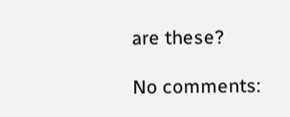are these?

No comments: